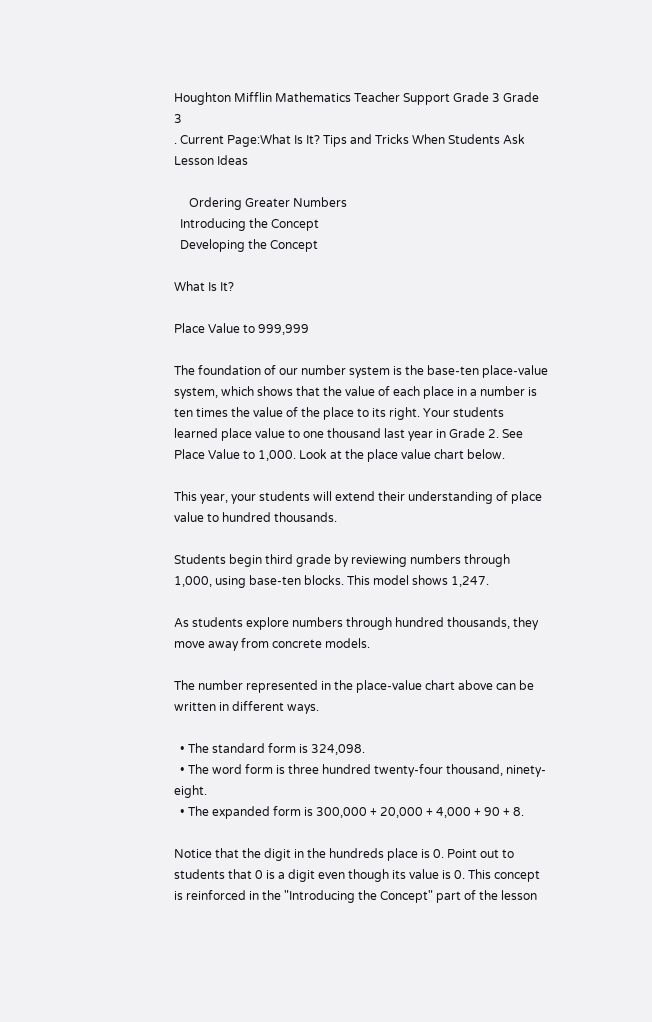Houghton Mifflin Mathematics Teacher Support Grade 3 Grade 3
. Current Page:What Is It? Tips and Tricks When Students Ask
Lesson Ideas

     Ordering Greater Numbers
  Introducing the Concept
  Developing the Concept

What Is It?

Place Value to 999,999

The foundation of our number system is the base-ten place-value system, which shows that the value of each place in a number is ten times the value of the place to its right. Your students learned place value to one thousand last year in Grade 2. See Place Value to 1,000. Look at the place value chart below.

This year, your students will extend their understanding of place value to hundred thousands.

Students begin third grade by reviewing numbers through 1,000, using base-ten blocks. This model shows 1,247.

As students explore numbers through hundred thousands, they move away from concrete models.

The number represented in the place-value chart above can be written in different ways.

  • The standard form is 324,098.
  • The word form is three hundred twenty-four thousand, ninety-eight.
  • The expanded form is 300,000 + 20,000 + 4,000 + 90 + 8.

Notice that the digit in the hundreds place is 0. Point out to students that 0 is a digit even though its value is 0. This concept is reinforced in the "Introducing the Concept" part of the lesson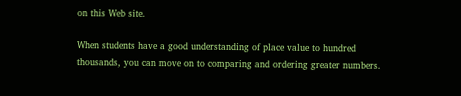on this Web site.

When students have a good understanding of place value to hundred thousands, you can move on to comparing and ordering greater numbers.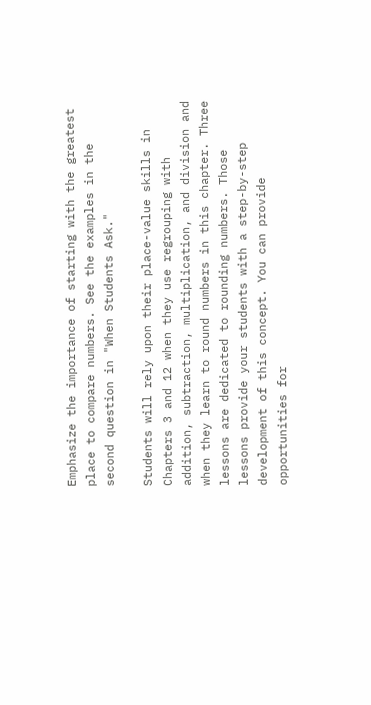Emphasize the importance of starting with the greatest place to compare numbers. See the examples in the second question in "When Students Ask."

Students will rely upon their place-value skills in Chapters 3 and 12 when they use regrouping with addition, subtraction, multiplication, and division and when they learn to round numbers in this chapter. Three lessons are dedicated to rounding numbers. Those lessons provide your students with a step-by-step development of this concept. You can provide opportunities for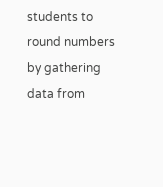students to round numbers by gathering data from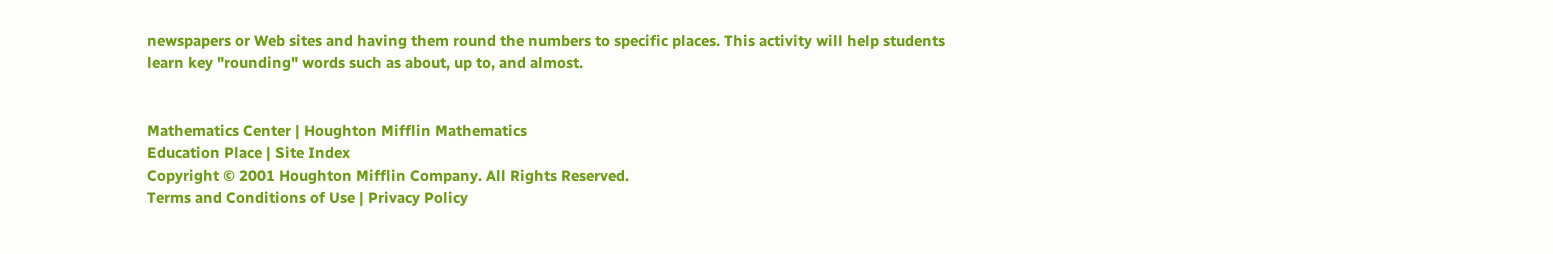newspapers or Web sites and having them round the numbers to specific places. This activity will help students learn key "rounding" words such as about, up to, and almost.


Mathematics Center | Houghton Mifflin Mathematics
Education Place | Site Index
Copyright © 2001 Houghton Mifflin Company. All Rights Reserved.
Terms and Conditions of Use | Privacy Policy